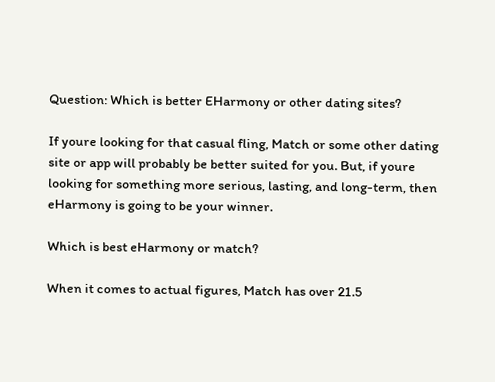Question: Which is better EHarmony or other dating sites?

If youre looking for that casual fling, Match or some other dating site or app will probably be better suited for you. But, if youre looking for something more serious, lasting, and long-term, then eHarmony is going to be your winner.

Which is best eHarmony or match?

When it comes to actual figures, Match has over 21.5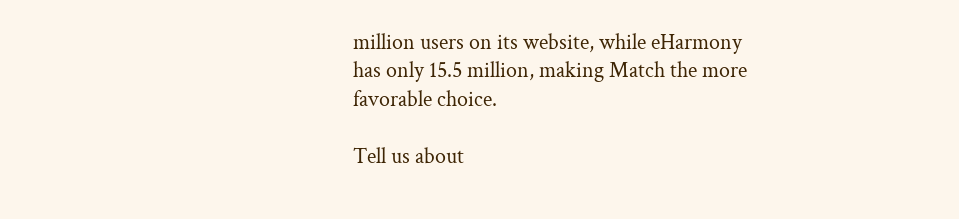million users on its website, while eHarmony has only 15.5 million, making Match the more favorable choice.

Tell us about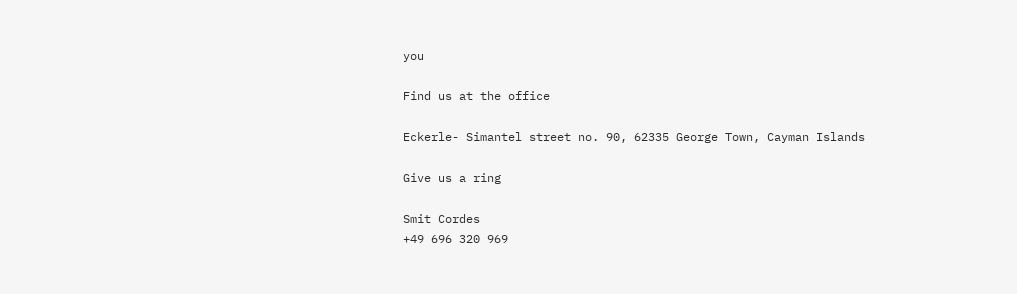you

Find us at the office

Eckerle- Simantel street no. 90, 62335 George Town, Cayman Islands

Give us a ring

Smit Cordes
+49 696 320 969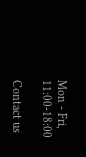Mon - Fri, 11:00-18:00

Contact us